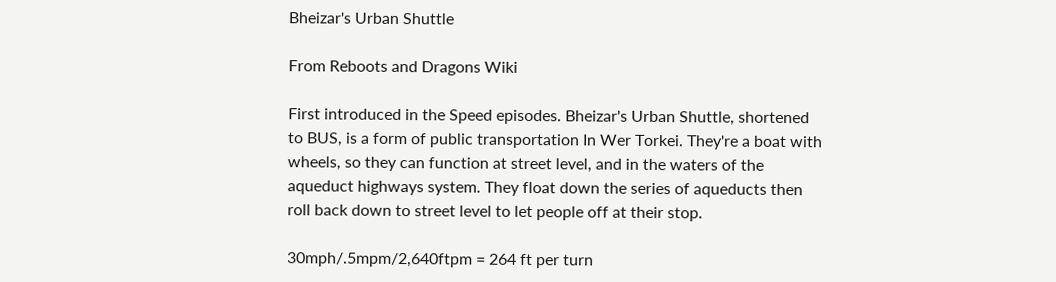Bheizar's Urban Shuttle

From Reboots and Dragons Wiki

First introduced in the Speed episodes. Bheizar's Urban Shuttle, shortened to BUS, is a form of public transportation In Wer Torkei. They're a boat with wheels, so they can function at street level, and in the waters of the aqueduct highways system. They float down the series of aqueducts then roll back down to street level to let people off at their stop.

30mph/.5mpm/2,640ftpm = 264 ft per turn